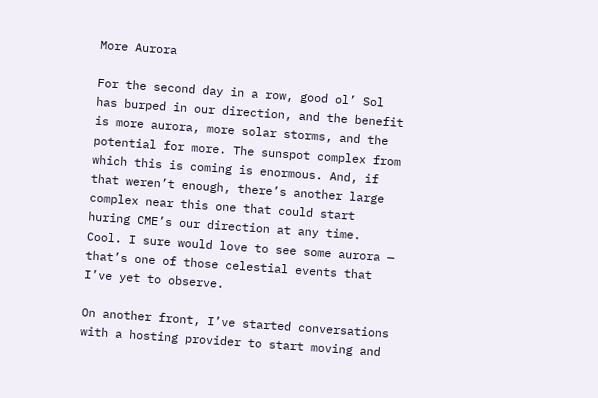More Aurora

For the second day in a row, good ol’ Sol has burped in our direction, and the benefit is more aurora, more solar storms, and the potential for more. The sunspot complex from which this is coming is enormous. And, if that weren’t enough, there’s another large complex near this one that could start huring CME’s our direction at any time. Cool. I sure would love to see some aurora — that’s one of those celestial events that I’ve yet to observe.

On another front, I’ve started conversations with a hosting provider to start moving and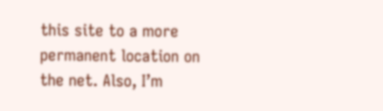this site to a more permanent location on the net. Also, I’m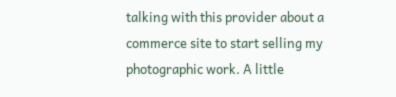talking with this provider about a commerce site to start selling my photographic work. A little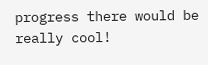progress there would be really cool!